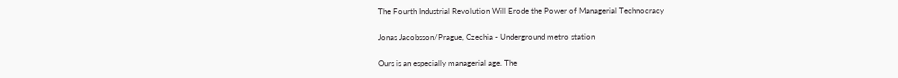The Fourth Industrial Revolution Will Erode the Power of Managerial Technocracy

Jonas Jacobsson/Prague, Czechia - Underground metro station

Ours is an especially managerial age. The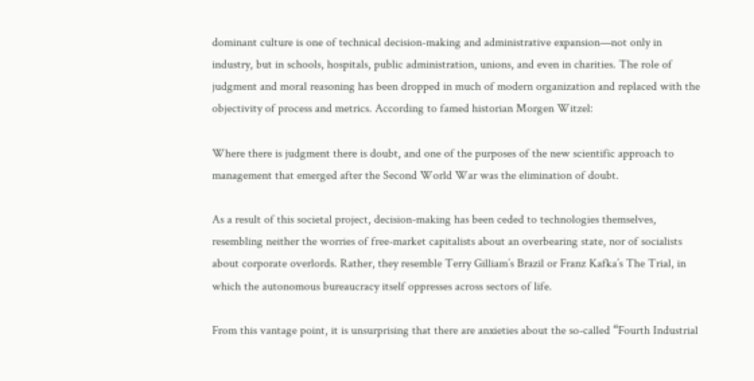dominant culture is one of technical decision-making and administrative expansion—not only in industry, but in schools, hospitals, public administration, unions, and even in charities. The role of judgment and moral reasoning has been dropped in much of modern organization and replaced with the objectivity of process and metrics. According to famed historian Morgen Witzel:

Where there is judgment there is doubt, and one of the purposes of the new scientific approach to management that emerged after the Second World War was the elimination of doubt.

As a result of this societal project, decision-making has been ceded to technologies themselves, resembling neither the worries of free-market capitalists about an overbearing state, nor of socialists about corporate overlords. Rather, they resemble Terry Gilliam’s Brazil or Franz Kafka’s The Trial, in which the autonomous bureaucracy itself oppresses across sectors of life.

From this vantage point, it is unsurprising that there are anxieties about the so-called “Fourth Industrial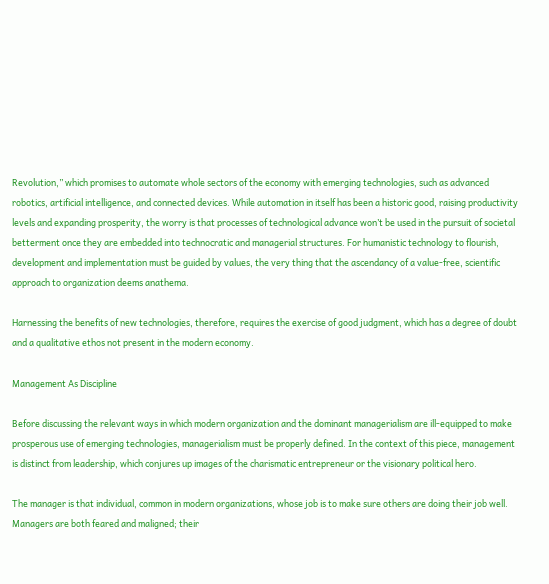Revolution,” which promises to automate whole sectors of the economy with emerging technologies, such as advanced robotics, artificial intelligence, and connected devices. While automation in itself has been a historic good, raising productivity levels and expanding prosperity, the worry is that processes of technological advance won’t be used in the pursuit of societal betterment once they are embedded into technocratic and managerial structures. For humanistic technology to flourish, development and implementation must be guided by values, the very thing that the ascendancy of a value-free, scientific approach to organization deems anathema.

Harnessing the benefits of new technologies, therefore, requires the exercise of good judgment, which has a degree of doubt and a qualitative ethos not present in the modern economy.

Management As Discipline

Before discussing the relevant ways in which modern organization and the dominant managerialism are ill-equipped to make prosperous use of emerging technologies, managerialism must be properly defined. In the context of this piece, management is distinct from leadership, which conjures up images of the charismatic entrepreneur or the visionary political hero.

The manager is that individual, common in modern organizations, whose job is to make sure others are doing their job well. Managers are both feared and maligned; their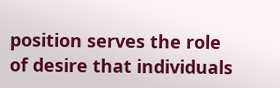position serves the role of desire that individuals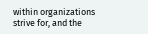within organizations strive for, and the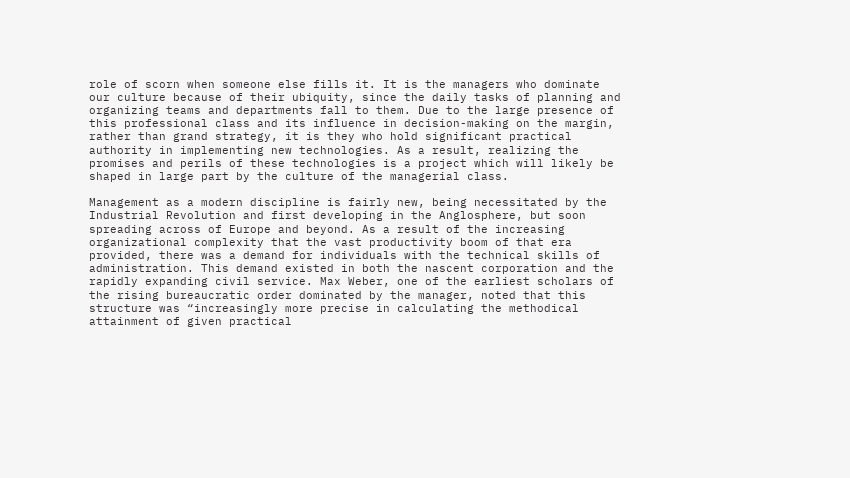role of scorn when someone else fills it. It is the managers who dominate our culture because of their ubiquity, since the daily tasks of planning and organizing teams and departments fall to them. Due to the large presence of this professional class and its influence in decision-making on the margin, rather than grand strategy, it is they who hold significant practical authority in implementing new technologies. As a result, realizing the promises and perils of these technologies is a project which will likely be shaped in large part by the culture of the managerial class.

Management as a modern discipline is fairly new, being necessitated by the Industrial Revolution and first developing in the Anglosphere, but soon spreading across of Europe and beyond. As a result of the increasing organizational complexity that the vast productivity boom of that era provided, there was a demand for individuals with the technical skills of administration. This demand existed in both the nascent corporation and the rapidly expanding civil service. Max Weber, one of the earliest scholars of the rising bureaucratic order dominated by the manager, noted that this structure was “increasingly more precise in calculating the methodical attainment of given practical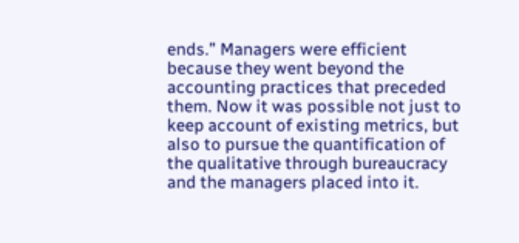ends.” Managers were efficient because they went beyond the accounting practices that preceded them. Now it was possible not just to keep account of existing metrics, but also to pursue the quantification of the qualitative through bureaucracy and the managers placed into it.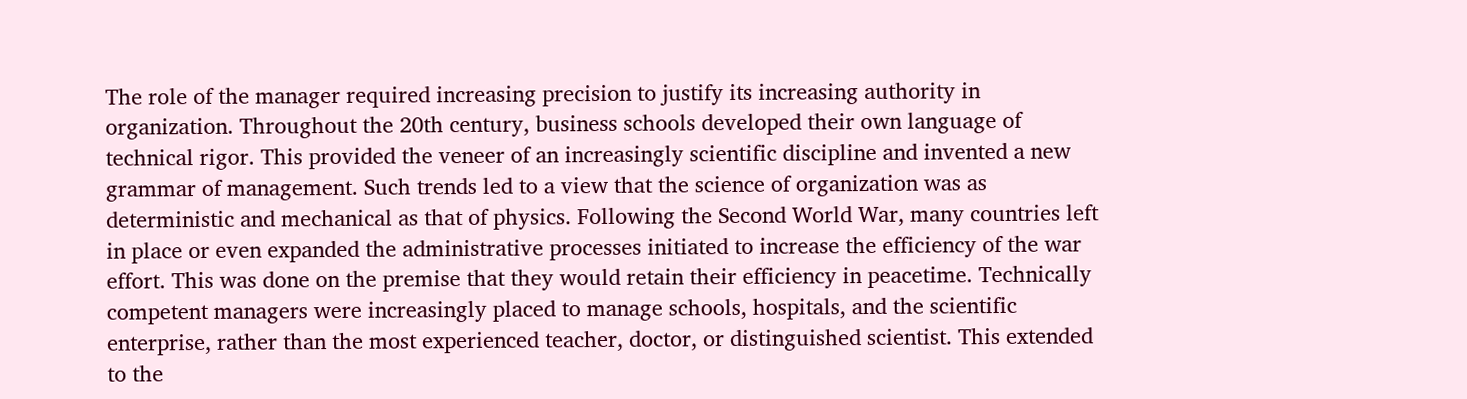The role of the manager required increasing precision to justify its increasing authority in organization. Throughout the 20th century, business schools developed their own language of technical rigor. This provided the veneer of an increasingly scientific discipline and invented a new grammar of management. Such trends led to a view that the science of organization was as deterministic and mechanical as that of physics. Following the Second World War, many countries left in place or even expanded the administrative processes initiated to increase the efficiency of the war effort. This was done on the premise that they would retain their efficiency in peacetime. Technically competent managers were increasingly placed to manage schools, hospitals, and the scientific enterprise, rather than the most experienced teacher, doctor, or distinguished scientist. This extended to the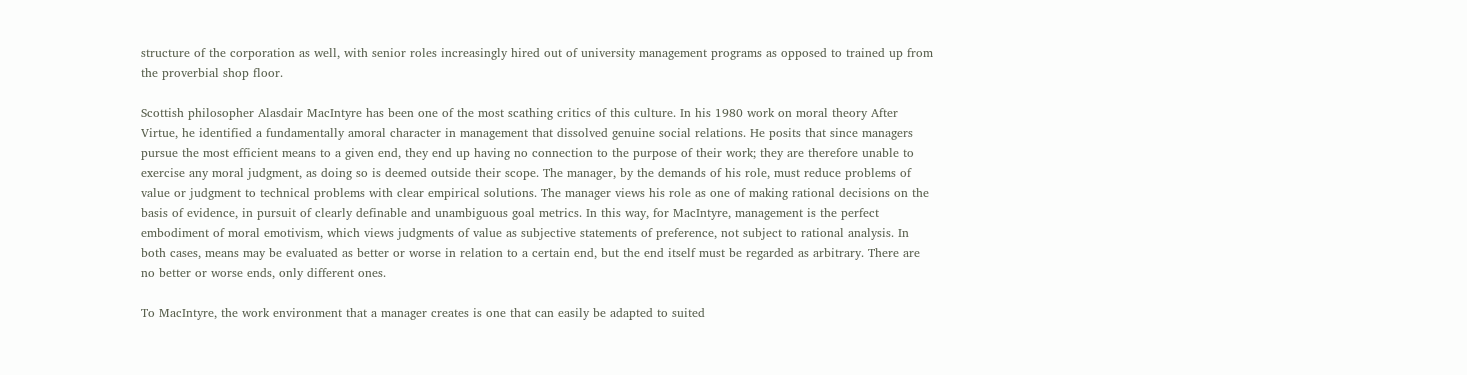structure of the corporation as well, with senior roles increasingly hired out of university management programs as opposed to trained up from the proverbial shop floor.

Scottish philosopher Alasdair MacIntyre has been one of the most scathing critics of this culture. In his 1980 work on moral theory After Virtue, he identified a fundamentally amoral character in management that dissolved genuine social relations. He posits that since managers pursue the most efficient means to a given end, they end up having no connection to the purpose of their work; they are therefore unable to exercise any moral judgment, as doing so is deemed outside their scope. The manager, by the demands of his role, must reduce problems of value or judgment to technical problems with clear empirical solutions. The manager views his role as one of making rational decisions on the basis of evidence, in pursuit of clearly definable and unambiguous goal metrics. In this way, for MacIntyre, management is the perfect embodiment of moral emotivism, which views judgments of value as subjective statements of preference, not subject to rational analysis. In both cases, means may be evaluated as better or worse in relation to a certain end, but the end itself must be regarded as arbitrary. There are no better or worse ends, only different ones.

To MacIntyre, the work environment that a manager creates is one that can easily be adapted to suited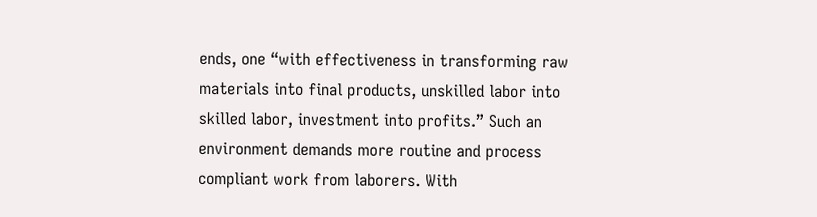ends, one “with effectiveness in transforming raw materials into final products, unskilled labor into skilled labor, investment into profits.” Such an environment demands more routine and process compliant work from laborers. With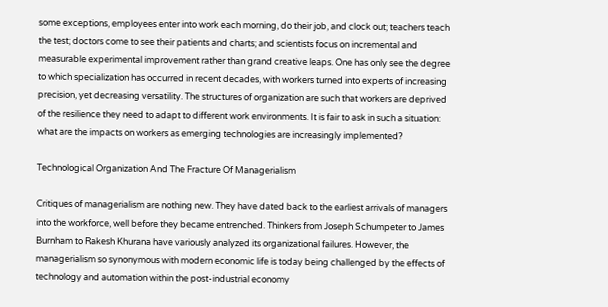some exceptions, employees enter into work each morning, do their job, and clock out; teachers teach the test; doctors come to see their patients and charts; and scientists focus on incremental and measurable experimental improvement rather than grand creative leaps. One has only see the degree to which specialization has occurred in recent decades, with workers turned into experts of increasing precision, yet decreasing versatility. The structures of organization are such that workers are deprived of the resilience they need to adapt to different work environments. It is fair to ask in such a situation: what are the impacts on workers as emerging technologies are increasingly implemented?

Technological Organization And The Fracture Of Managerialism

Critiques of managerialism are nothing new. They have dated back to the earliest arrivals of managers into the workforce, well before they became entrenched. Thinkers from Joseph Schumpeter to James Burnham to Rakesh Khurana have variously analyzed its organizational failures. However, the managerialism so synonymous with modern economic life is today being challenged by the effects of technology and automation within the post-industrial economy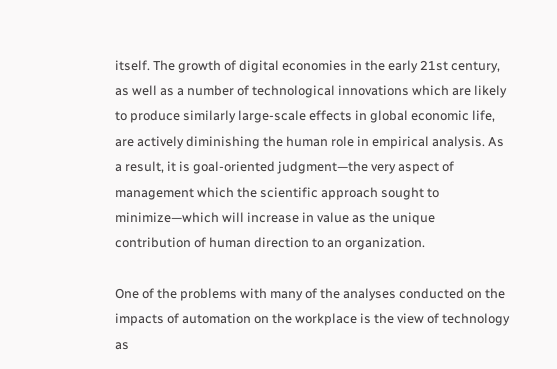itself. The growth of digital economies in the early 21st century, as well as a number of technological innovations which are likely to produce similarly large-scale effects in global economic life, are actively diminishing the human role in empirical analysis. As a result, it is goal-oriented judgment—the very aspect of management which the scientific approach sought to minimize—which will increase in value as the unique contribution of human direction to an organization.

One of the problems with many of the analyses conducted on the impacts of automation on the workplace is the view of technology as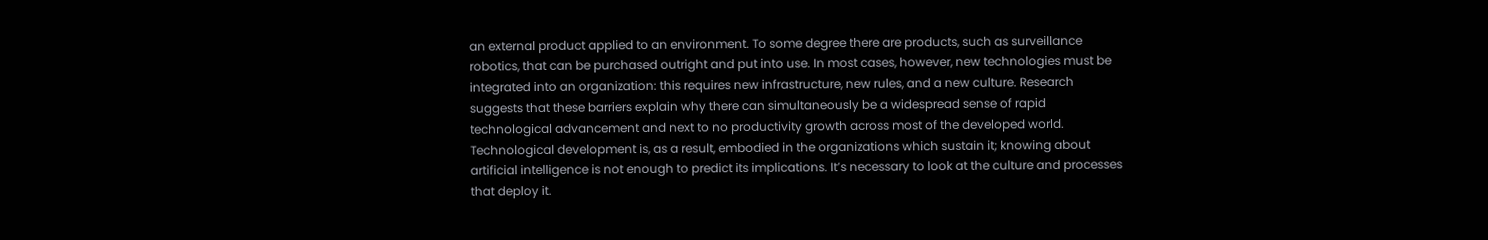an external product applied to an environment. To some degree there are products, such as surveillance robotics, that can be purchased outright and put into use. In most cases, however, new technologies must be integrated into an organization: this requires new infrastructure, new rules, and a new culture. Research suggests that these barriers explain why there can simultaneously be a widespread sense of rapid technological advancement and next to no productivity growth across most of the developed world. Technological development is, as a result, embodied in the organizations which sustain it; knowing about artificial intelligence is not enough to predict its implications. It’s necessary to look at the culture and processes that deploy it.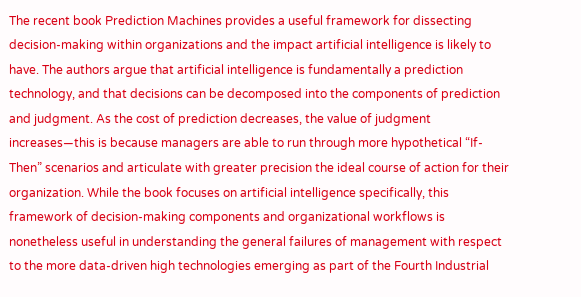The recent book Prediction Machines provides a useful framework for dissecting decision-making within organizations and the impact artificial intelligence is likely to have. The authors argue that artificial intelligence is fundamentally a prediction technology, and that decisions can be decomposed into the components of prediction and judgment. As the cost of prediction decreases, the value of judgment increases—this is because managers are able to run through more hypothetical “If-Then” scenarios and articulate with greater precision the ideal course of action for their organization. While the book focuses on artificial intelligence specifically, this framework of decision-making components and organizational workflows is nonetheless useful in understanding the general failures of management with respect to the more data-driven high technologies emerging as part of the Fourth Industrial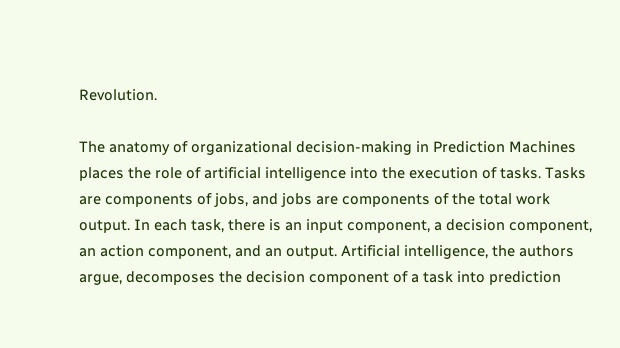Revolution.

The anatomy of organizational decision-making in Prediction Machines places the role of artificial intelligence into the execution of tasks. Tasks are components of jobs, and jobs are components of the total work output. In each task, there is an input component, a decision component, an action component, and an output. Artificial intelligence, the authors argue, decomposes the decision component of a task into prediction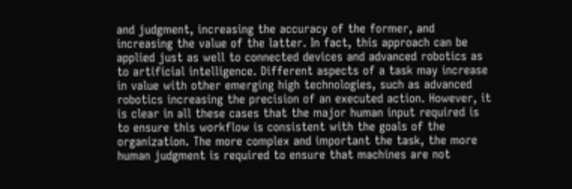and judgment, increasing the accuracy of the former, and increasing the value of the latter. In fact, this approach can be applied just as well to connected devices and advanced robotics as to artificial intelligence. Different aspects of a task may increase in value with other emerging high technologies, such as advanced robotics increasing the precision of an executed action. However, it is clear in all these cases that the major human input required is to ensure this workflow is consistent with the goals of the organization. The more complex and important the task, the more human judgment is required to ensure that machines are not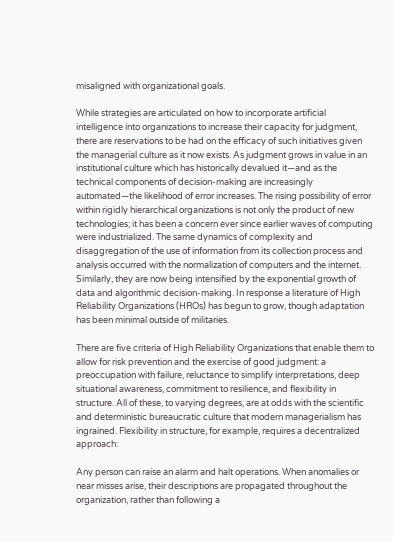misaligned with organizational goals.

While strategies are articulated on how to incorporate artificial intelligence into organizations to increase their capacity for judgment, there are reservations to be had on the efficacy of such initiatives given the managerial culture as it now exists. As judgment grows in value in an institutional culture which has historically devalued it—and as the technical components of decision-making are increasingly automated—the likelihood of error increases. The rising possibility of error within rigidly hierarchical organizations is not only the product of new technologies; it has been a concern ever since earlier waves of computing were industrialized. The same dynamics of complexity and disaggregation of the use of information from its collection process and analysis occurred with the normalization of computers and the internet. Similarly, they are now being intensified by the exponential growth of data and algorithmic decision-making. In response a literature of High Reliability Organizations (HROs) has begun to grow, though adaptation has been minimal outside of militaries.

There are five criteria of High Reliability Organizations that enable them to allow for risk prevention and the exercise of good judgment: a preoccupation with failure, reluctance to simplify interpretations, deep situational awareness, commitment to resilience, and flexibility in structure. All of these, to varying degrees, are at odds with the scientific and deterministic bureaucratic culture that modern managerialism has ingrained. Flexibility in structure, for example, requires a decentralized approach:

Any person can raise an alarm and halt operations. When anomalies or near misses arise, their descriptions are propagated throughout the organization, rather than following a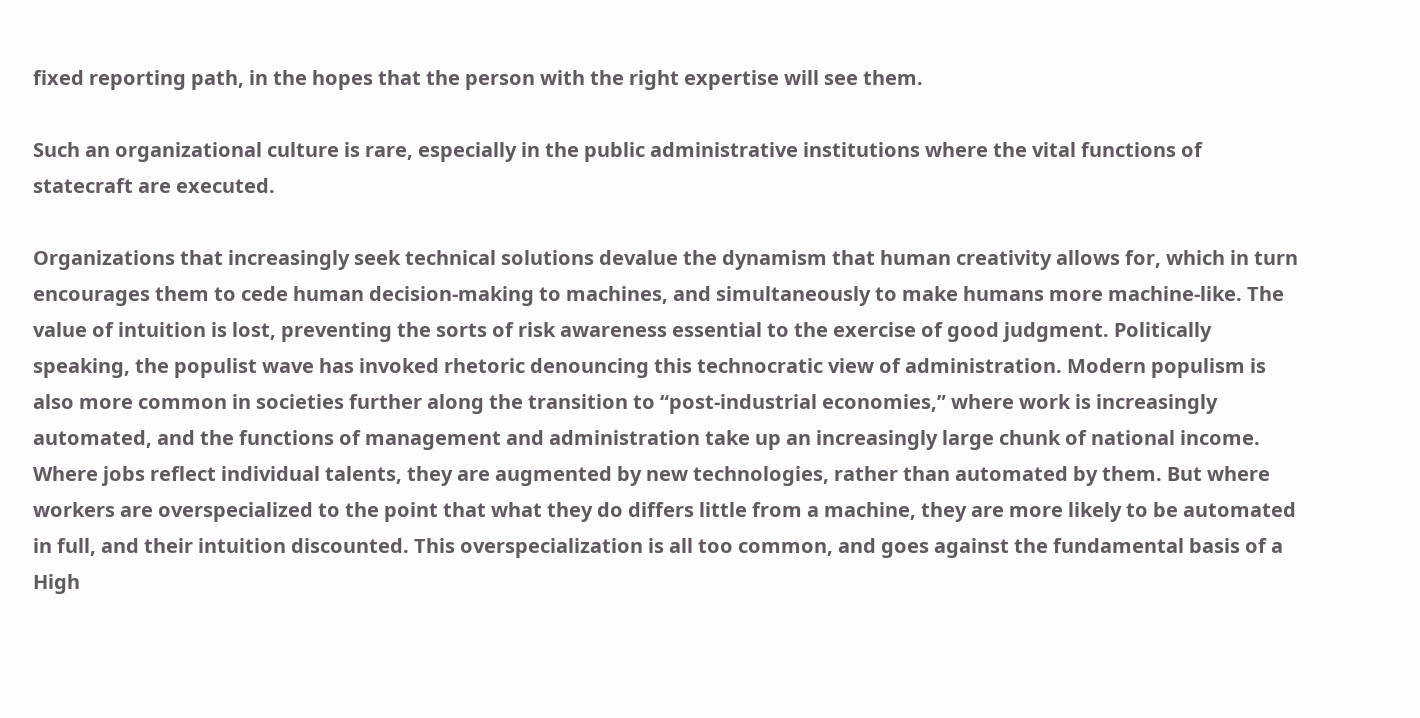fixed reporting path, in the hopes that the person with the right expertise will see them.

Such an organizational culture is rare, especially in the public administrative institutions where the vital functions of statecraft are executed.

Organizations that increasingly seek technical solutions devalue the dynamism that human creativity allows for, which in turn encourages them to cede human decision-making to machines, and simultaneously to make humans more machine-like. The value of intuition is lost, preventing the sorts of risk awareness essential to the exercise of good judgment. Politically speaking, the populist wave has invoked rhetoric denouncing this technocratic view of administration. Modern populism is also more common in societies further along the transition to “post-industrial economies,” where work is increasingly automated, and the functions of management and administration take up an increasingly large chunk of national income. Where jobs reflect individual talents, they are augmented by new technologies, rather than automated by them. But where workers are overspecialized to the point that what they do differs little from a machine, they are more likely to be automated in full, and their intuition discounted. This overspecialization is all too common, and goes against the fundamental basis of a High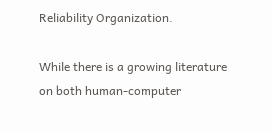Reliability Organization.

While there is a growing literature on both human-computer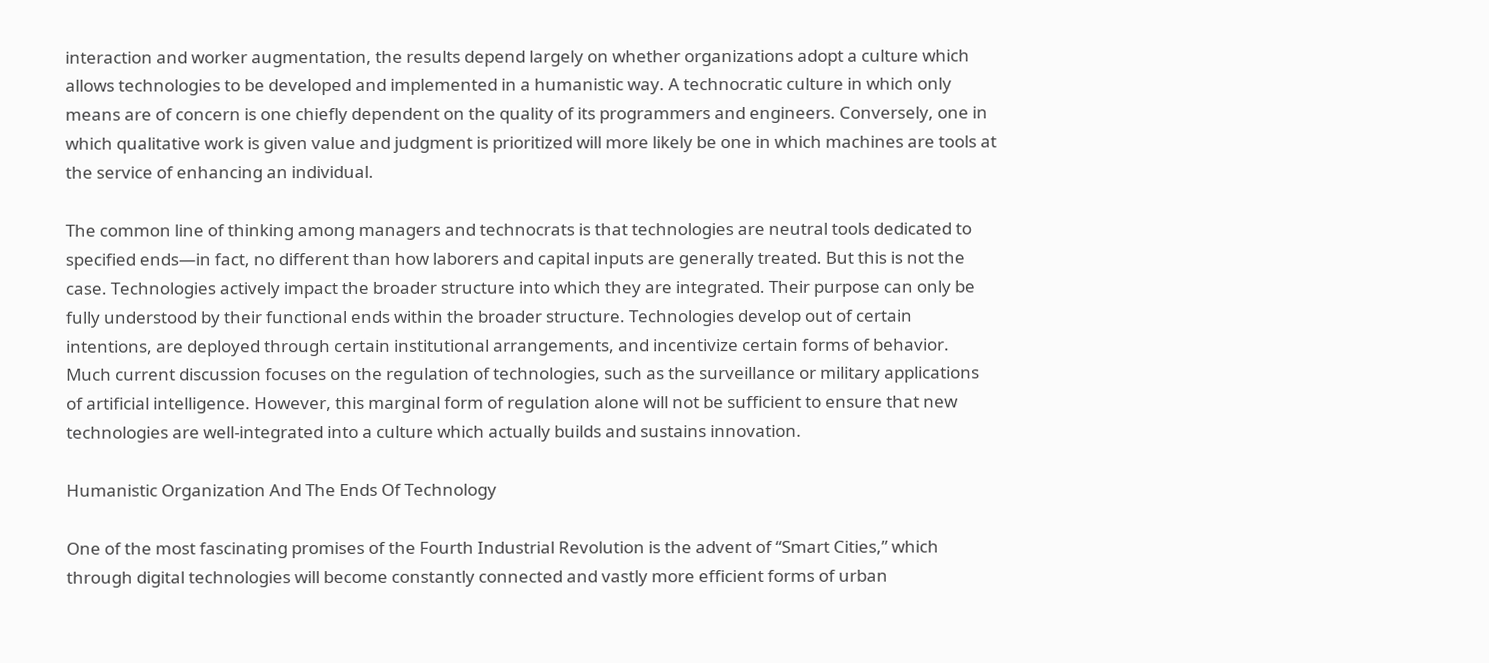interaction and worker augmentation, the results depend largely on whether organizations adopt a culture which allows technologies to be developed and implemented in a humanistic way. A technocratic culture in which only means are of concern is one chiefly dependent on the quality of its programmers and engineers. Conversely, one in which qualitative work is given value and judgment is prioritized will more likely be one in which machines are tools at the service of enhancing an individual.

The common line of thinking among managers and technocrats is that technologies are neutral tools dedicated to specified ends—in fact, no different than how laborers and capital inputs are generally treated. But this is not the case. Technologies actively impact the broader structure into which they are integrated. Their purpose can only be fully understood by their functional ends within the broader structure. Technologies develop out of certain intentions, are deployed through certain institutional arrangements, and incentivize certain forms of behavior. Much current discussion focuses on the regulation of technologies, such as the surveillance or military applications of artificial intelligence. However, this marginal form of regulation alone will not be sufficient to ensure that new technologies are well-integrated into a culture which actually builds and sustains innovation.

Humanistic Organization And The Ends Of Technology

One of the most fascinating promises of the Fourth Industrial Revolution is the advent of “Smart Cities,” which through digital technologies will become constantly connected and vastly more efficient forms of urban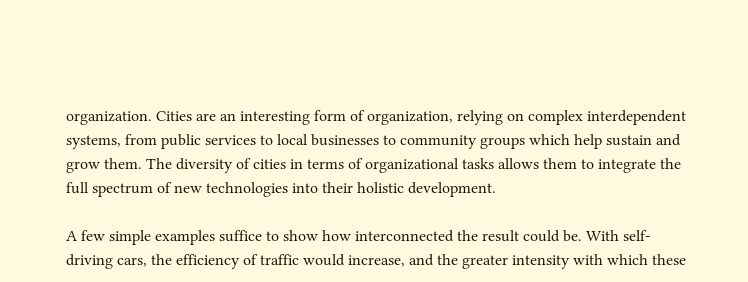organization. Cities are an interesting form of organization, relying on complex interdependent systems, from public services to local businesses to community groups which help sustain and grow them. The diversity of cities in terms of organizational tasks allows them to integrate the full spectrum of new technologies into their holistic development.

A few simple examples suffice to show how interconnected the result could be. With self-driving cars, the efficiency of traffic would increase, and the greater intensity with which these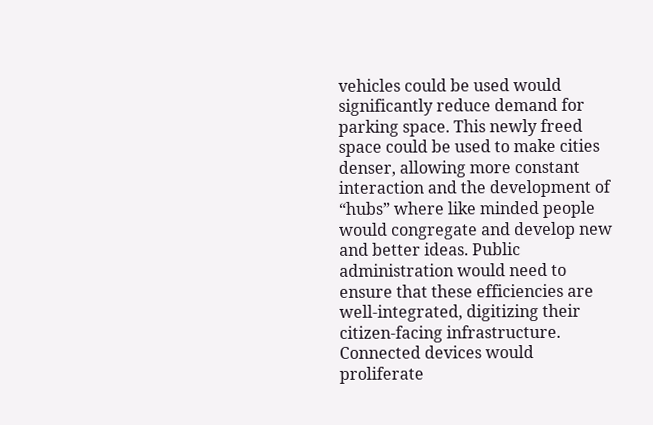vehicles could be used would significantly reduce demand for parking space. This newly freed space could be used to make cities denser, allowing more constant interaction and the development of “hubs” where like minded people would congregate and develop new and better ideas. Public administration would need to ensure that these efficiencies are well-integrated, digitizing their citizen-facing infrastructure. Connected devices would proliferate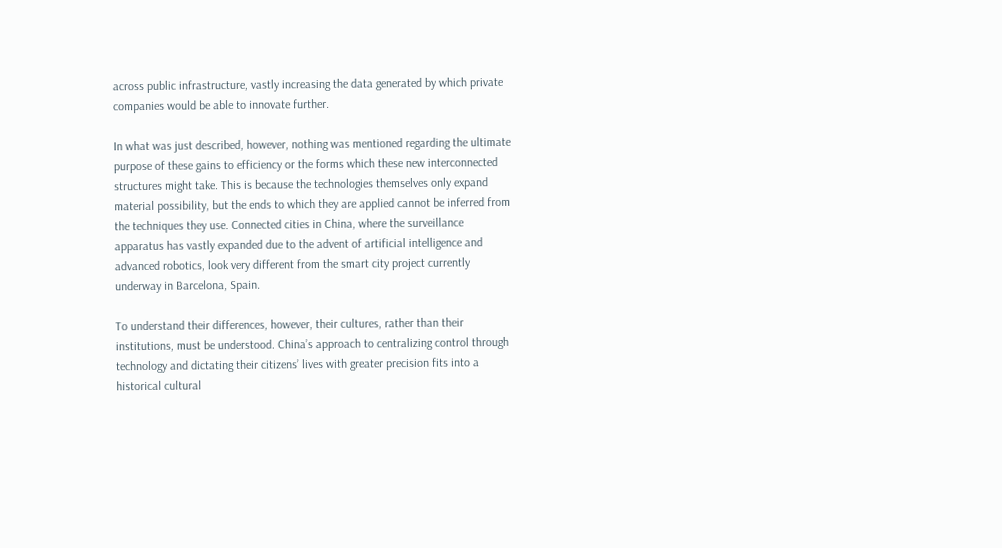across public infrastructure, vastly increasing the data generated by which private companies would be able to innovate further.

In what was just described, however, nothing was mentioned regarding the ultimate purpose of these gains to efficiency or the forms which these new interconnected structures might take. This is because the technologies themselves only expand material possibility, but the ends to which they are applied cannot be inferred from the techniques they use. Connected cities in China, where the surveillance apparatus has vastly expanded due to the advent of artificial intelligence and advanced robotics, look very different from the smart city project currently underway in Barcelona, Spain.

To understand their differences, however, their cultures, rather than their institutions, must be understood. China’s approach to centralizing control through technology and dictating their citizens’ lives with greater precision fits into a historical cultural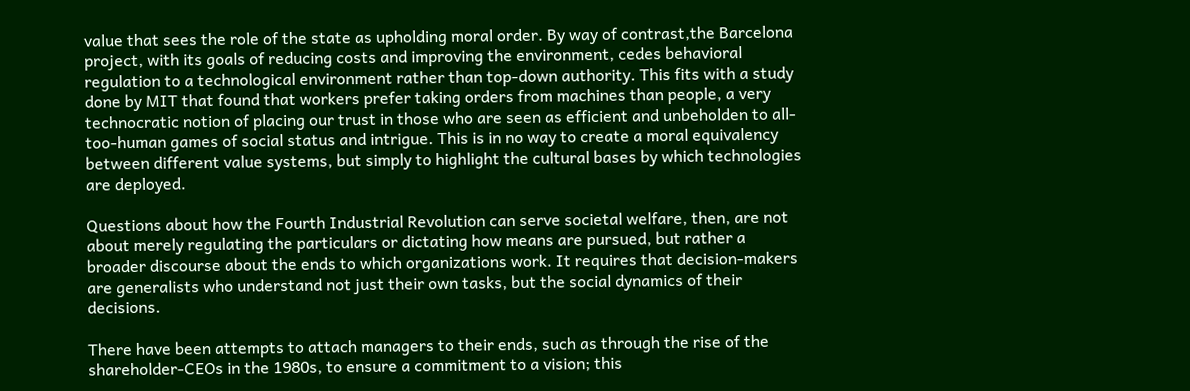value that sees the role of the state as upholding moral order. By way of contrast,the Barcelona project, with its goals of reducing costs and improving the environment, cedes behavioral regulation to a technological environment rather than top-down authority. This fits with a study done by MIT that found that workers prefer taking orders from machines than people, a very technocratic notion of placing our trust in those who are seen as efficient and unbeholden to all-too-human games of social status and intrigue. This is in no way to create a moral equivalency between different value systems, but simply to highlight the cultural bases by which technologies are deployed.

Questions about how the Fourth Industrial Revolution can serve societal welfare, then, are not about merely regulating the particulars or dictating how means are pursued, but rather a broader discourse about the ends to which organizations work. It requires that decision-makers are generalists who understand not just their own tasks, but the social dynamics of their decisions.

There have been attempts to attach managers to their ends, such as through the rise of the shareholder-CEOs in the 1980s, to ensure a commitment to a vision; this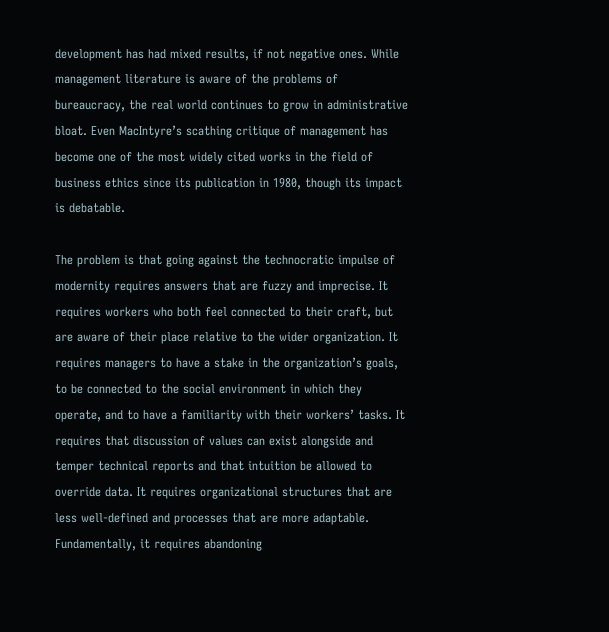development has had mixed results, if not negative ones. While management literature is aware of the problems of bureaucracy, the real world continues to grow in administrative bloat. Even MacIntyre’s scathing critique of management has become one of the most widely cited works in the field of business ethics since its publication in 1980, though its impact is debatable.

The problem is that going against the technocratic impulse of modernity requires answers that are fuzzy and imprecise. It requires workers who both feel connected to their craft, but are aware of their place relative to the wider organization. It requires managers to have a stake in the organization’s goals, to be connected to the social environment in which they operate, and to have a familiarity with their workers’ tasks. It requires that discussion of values can exist alongside and temper technical reports and that intuition be allowed to override data. It requires organizational structures that are less well-defined and processes that are more adaptable. Fundamentally, it requires abandoning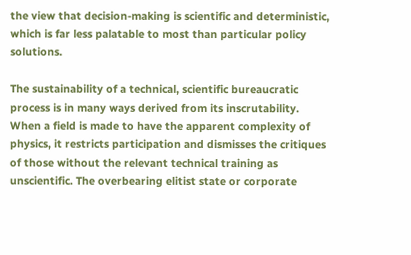the view that decision-making is scientific and deterministic, which is far less palatable to most than particular policy solutions.

The sustainability of a technical, scientific bureaucratic process is in many ways derived from its inscrutability. When a field is made to have the apparent complexity of physics, it restricts participation and dismisses the critiques of those without the relevant technical training as unscientific. The overbearing elitist state or corporate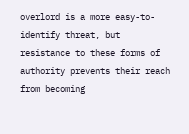overlord is a more easy-to-identify threat, but resistance to these forms of authority prevents their reach from becoming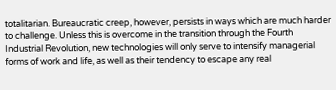totalitarian. Bureaucratic creep, however, persists in ways which are much harder to challenge. Unless this is overcome in the transition through the Fourth Industrial Revolution, new technologies will only serve to intensify managerial forms of work and life, as well as their tendency to escape any real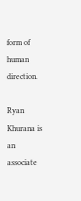form of human direction.

Ryan Khurana is an associate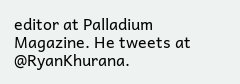editor at Palladium Magazine. He tweets at @RyanKhurana.